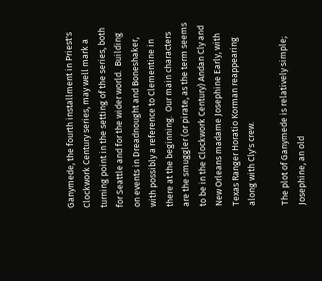Ganymede, the fourth installment in Priest's Clockwork Century series, may well mark a turning point in the setting of the series, both for Seattle and for the wider world.  Building on events in Dreadnought and Boneshaker, with possibly a reference to Clementine in there at the beginning.  Our main characters are the smuggler (or pirate, as the term seems to be in the Clockwork Century) Andan Cly and New Orleans madame Josephine Early, with Texas Ranger Horatio Korman reappearing along with Cly's crew.

The plot of Ganymede is relatively simple; Josephine, an old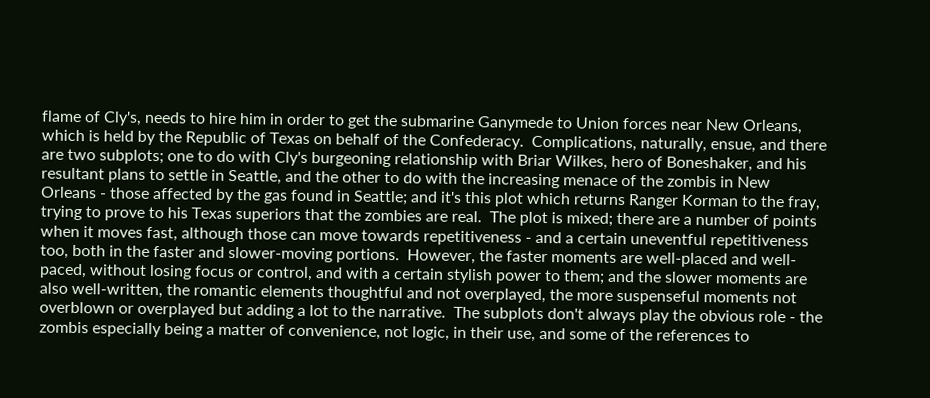flame of Cly's, needs to hire him in order to get the submarine Ganymede to Union forces near New Orleans, which is held by the Republic of Texas on behalf of the Confederacy.  Complications, naturally, ensue, and there are two subplots; one to do with Cly's burgeoning relationship with Briar Wilkes, hero of Boneshaker, and his resultant plans to settle in Seattle, and the other to do with the increasing menace of the zombis in New Orleans - those affected by the gas found in Seattle; and it's this plot which returns Ranger Korman to the fray, trying to prove to his Texas superiors that the zombies are real.  The plot is mixed; there are a number of points when it moves fast, although those can move towards repetitiveness - and a certain uneventful repetitiveness too, both in the faster and slower-moving portions.  However, the faster moments are well-placed and well-paced, without losing focus or control, and with a certain stylish power to them; and the slower moments are also well-written, the romantic elements thoughtful and not overplayed, the more suspenseful moments not overblown or overplayed but adding a lot to the narrative.  The subplots don't always play the obvious role - the zombis especially being a matter of convenience, not logic, in their use, and some of the references to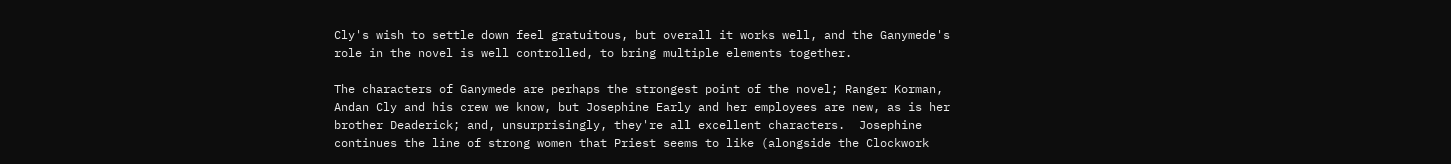Cly's wish to settle down feel gratuitous, but overall it works well, and the Ganymede's role in the novel is well controlled, to bring multiple elements together.

The characters of Ganymede are perhaps the strongest point of the novel; Ranger Korman, Andan Cly and his crew we know, but Josephine Early and her employees are new, as is her brother Deaderick; and, unsurprisingly, they're all excellent characters.  Josephine continues the line of strong women that Priest seems to like (alongside the Clockwork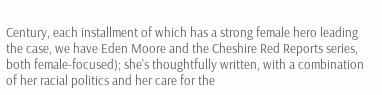Century, each installment of which has a strong female hero leading the case, we have Eden Moore and the Cheshire Red Reports series, both female-focused); she's thoughtfully written, with a combination of her racial politics and her care for the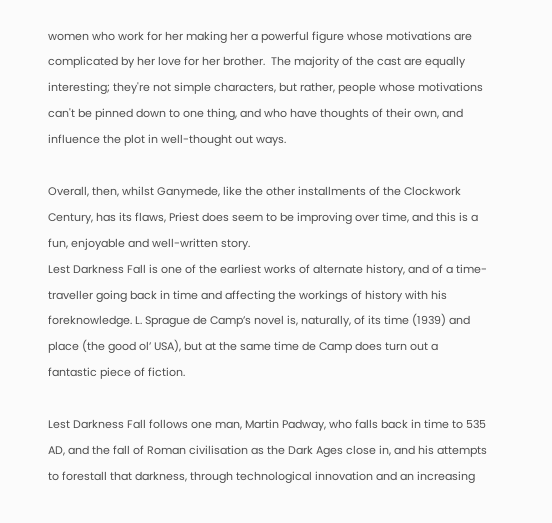women who work for her making her a powerful figure whose motivations are complicated by her love for her brother.  The majority of the cast are equally interesting; they're not simple characters, but rather, people whose motivations can't be pinned down to one thing, and who have thoughts of their own, and influence the plot in well-thought out ways.

Overall, then, whilst Ganymede, like the other installments of the Clockwork Century, has its flaws, Priest does seem to be improving over time, and this is a fun, enjoyable and well-written story.
Lest Darkness Fall is one of the earliest works of alternate history, and of a time-traveller going back in time and affecting the workings of history with his foreknowledge. L. Sprague de Camp’s novel is, naturally, of its time (1939) and place (the good ol’ USA), but at the same time de Camp does turn out a fantastic piece of fiction.

Lest Darkness Fall follows one man, Martin Padway, who falls back in time to 535 AD, and the fall of Roman civilisation as the Dark Ages close in, and his attempts to forestall that darkness, through technological innovation and an increasing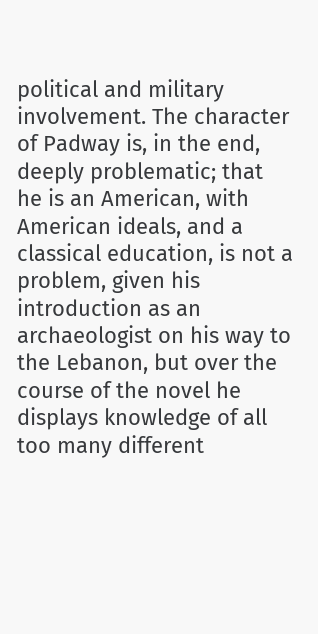political and military involvement. The character of Padway is, in the end, deeply problematic; that he is an American, with American ideals, and a classical education, is not a problem, given his introduction as an archaeologist on his way to the Lebanon, but over the course of the novel he displays knowledge of all too many different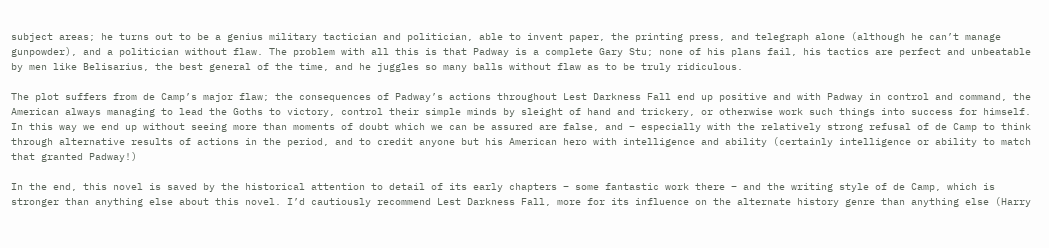subject areas; he turns out to be a genius military tactician and politician, able to invent paper, the printing press, and telegraph alone (although he can’t manage gunpowder), and a politician without flaw. The problem with all this is that Padway is a complete Gary Stu; none of his plans fail, his tactics are perfect and unbeatable by men like Belisarius, the best general of the time, and he juggles so many balls without flaw as to be truly ridiculous.

The plot suffers from de Camp’s major flaw; the consequences of Padway’s actions throughout Lest Darkness Fall end up positive and with Padway in control and command, the American always managing to lead the Goths to victory, control their simple minds by sleight of hand and trickery, or otherwise work such things into success for himself. In this way we end up without seeing more than moments of doubt which we can be assured are false, and – especially with the relatively strong refusal of de Camp to think through alternative results of actions in the period, and to credit anyone but his American hero with intelligence and ability (certainly intelligence or ability to match that granted Padway!)

In the end, this novel is saved by the historical attention to detail of its early chapters – some fantastic work there – and the writing style of de Camp, which is stronger than anything else about this novel. I’d cautiously recommend Lest Darkness Fall, more for its influence on the alternate history genre than anything else (Harry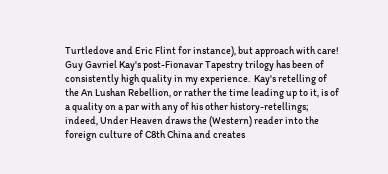Turtledove and Eric Flint for instance), but approach with care!
Guy Gavriel Kay's post-Fionavar Tapestry trilogy has been of consistently high quality in my experience.  Kay's retelling of the An Lushan Rebellion, or rather the time leading up to it, is of a quality on a par with any of his other history-retellings; indeed, Under Heaven draws the (Western) reader into the foreign culture of C8th China and creates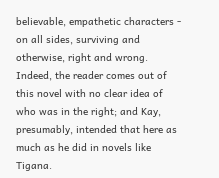believable, empathetic characters - on all sides, surviving and otherwise, right and wrong.  Indeed, the reader comes out of this novel with no clear idea of who was in the right; and Kay, presumably, intended that here as much as he did in novels like Tigana.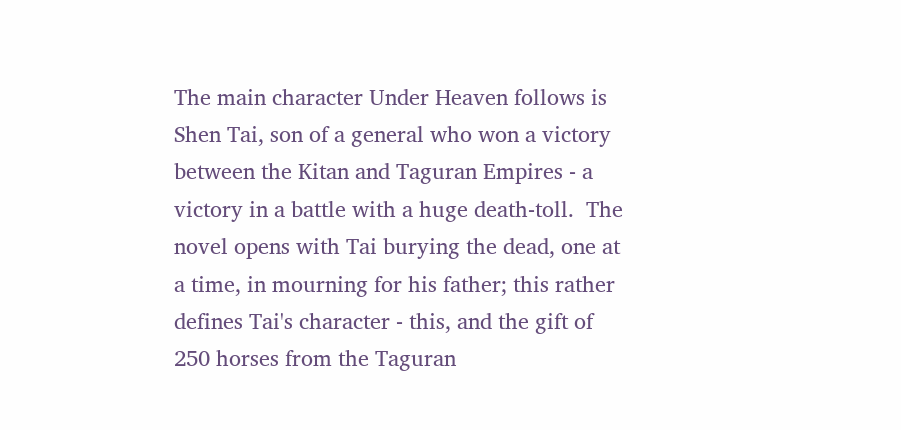The main character Under Heaven follows is Shen Tai, son of a general who won a victory between the Kitan and Taguran Empires - a victory in a battle with a huge death-toll.  The novel opens with Tai burying the dead, one at a time, in mourning for his father; this rather defines Tai's character - this, and the gift of 250 horses from the Taguran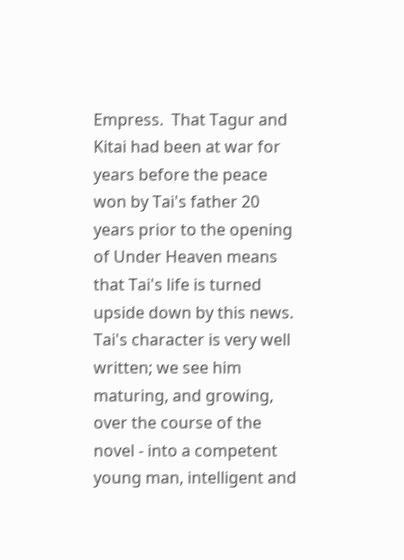Empress.  That Tagur and Kitai had been at war for years before the peace won by Tai's father 20 years prior to the opening of Under Heaven means that Tai's life is turned upside down by this news.  Tai's character is very well written; we see him maturing, and growing, over the course of the novel - into a competent young man, intelligent and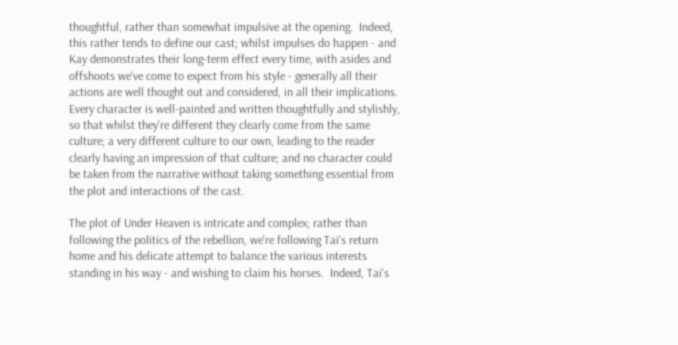thoughtful, rather than somewhat impulsive at the opening.  Indeed, this rather tends to define our cast; whilst impulses do happen - and Kay demonstrates their long-term effect every time, with asides and offshoots we've come to expect from his style - generally all their actions are well thought out and considered, in all their implications.  Every character is well-painted and written thoughtfully and stylishly, so that whilst they're different they clearly come from the same culture; a very different culture to our own, leading to the reader clearly having an impression of that culture; and no character could be taken from the narrative without taking something essential from the plot and interactions of the cast.

The plot of Under Heaven is intricate and complex; rather than following the politics of the rebellion, we're following Tai's return home and his delicate attempt to balance the various interests standing in his way - and wishing to claim his horses.  Indeed, Tai's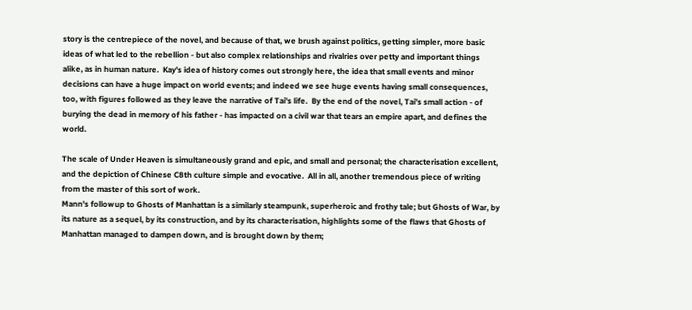story is the centrepiece of the novel, and because of that, we brush against politics, getting simpler, more basic ideas of what led to the rebellion - but also complex relationships and rivalries over petty and important things alike, as in human nature.  Kay's idea of history comes out strongly here, the idea that small events and minor decisions can have a huge impact on world events; and indeed we see huge events having small consequences, too, with figures followed as they leave the narrative of Tai's life.  By the end of the novel, Tai's small action - of burying the dead in memory of his father - has impacted on a civil war that tears an empire apart, and defines the world.

The scale of Under Heaven is simultaneously grand and epic, and small and personal; the characterisation excellent, and the depiction of Chinese C8th culture simple and evocative.  All in all, another tremendous piece of writing from the master of this sort of work.
Mann's followup to Ghosts of Manhattan is a similarly steampunk, superheroic and frothy tale; but Ghosts of War, by its nature as a sequel, by its construction, and by its characterisation, highlights some of the flaws that Ghosts of Manhattan managed to dampen down, and is brought down by them;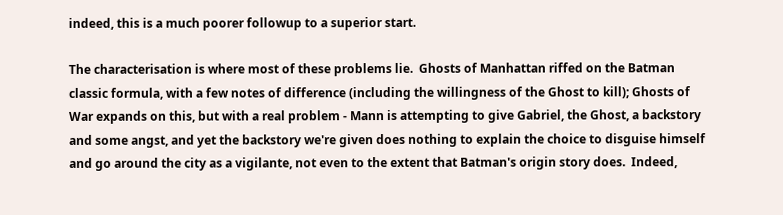indeed, this is a much poorer followup to a superior start.

The characterisation is where most of these problems lie.  Ghosts of Manhattan riffed on the Batman classic formula, with a few notes of difference (including the willingness of the Ghost to kill); Ghosts of War expands on this, but with a real problem - Mann is attempting to give Gabriel, the Ghost, a backstory and some angst, and yet the backstory we're given does nothing to explain the choice to disguise himself and go around the city as a vigilante, not even to the extent that Batman's origin story does.  Indeed,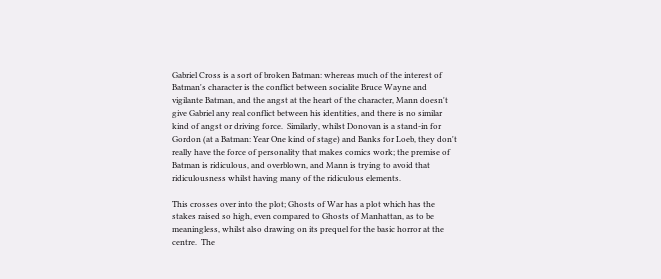Gabriel Cross is a sort of broken Batman: whereas much of the interest of Batman's character is the conflict between socialite Bruce Wayne and vigilante Batman, and the angst at the heart of the character, Mann doesn't give Gabriel any real conflict between his identities, and there is no similar kind of angst or driving force.  Similarly, whilst Donovan is a stand-in for Gordon (at a Batman: Year One kind of stage) and Banks for Loeb, they don't really have the force of personality that makes comics work; the premise of Batman is ridiculous, and overblown, and Mann is trying to avoid that ridiculousness whilst having many of the ridiculous elements.

This crosses over into the plot; Ghosts of War has a plot which has the stakes raised so high, even compared to Ghosts of Manhattan, as to be meaningless, whilst also drawing on its prequel for the basic horror at the centre.  The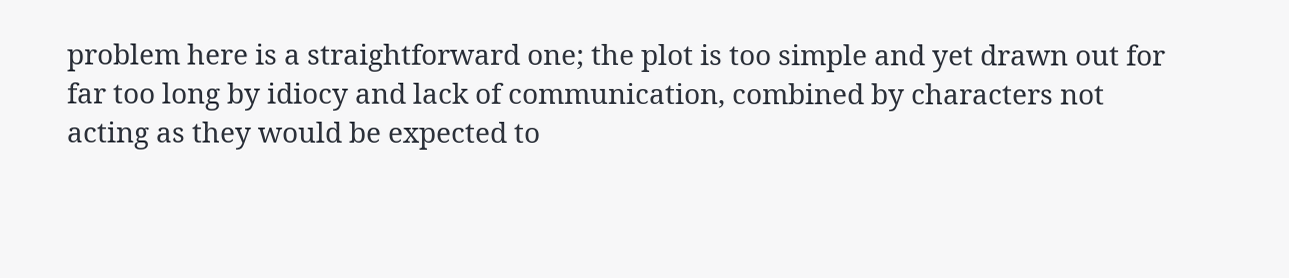problem here is a straightforward one; the plot is too simple and yet drawn out for far too long by idiocy and lack of communication, combined by characters not acting as they would be expected to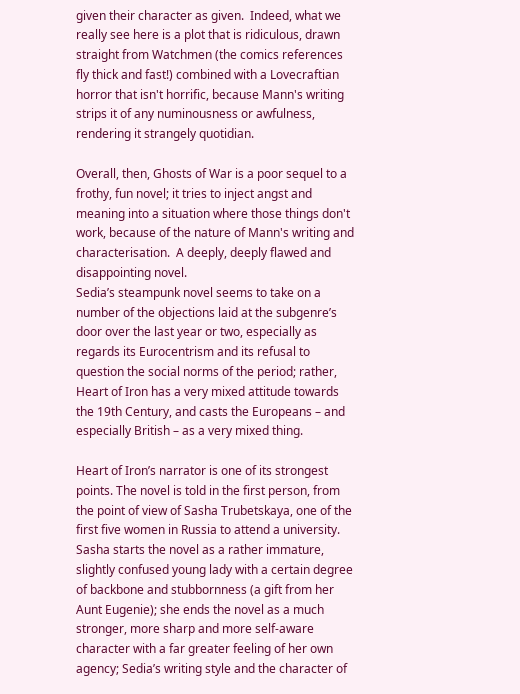given their character as given.  Indeed, what we really see here is a plot that is ridiculous, drawn straight from Watchmen (the comics references fly thick and fast!) combined with a Lovecraftian horror that isn't horrific, because Mann's writing strips it of any numinousness or awfulness, rendering it strangely quotidian.

Overall, then, Ghosts of War is a poor sequel to a frothy, fun novel; it tries to inject angst and meaning into a situation where those things don't work, because of the nature of Mann's writing and characterisation.  A deeply, deeply flawed and disappointing novel.
Sedia’s steampunk novel seems to take on a number of the objections laid at the subgenre’s door over the last year or two, especially as regards its Eurocentrism and its refusal to question the social norms of the period; rather, Heart of Iron has a very mixed attitude towards the 19th Century, and casts the Europeans – and especially British – as a very mixed thing.

Heart of Iron’s narrator is one of its strongest points. The novel is told in the first person, from the point of view of Sasha Trubetskaya, one of the first five women in Russia to attend a university. Sasha starts the novel as a rather immature, slightly confused young lady with a certain degree of backbone and stubbornness (a gift from her Aunt Eugenie); she ends the novel as a much stronger, more sharp and more self-aware character with a far greater feeling of her own agency; Sedia’s writing style and the character of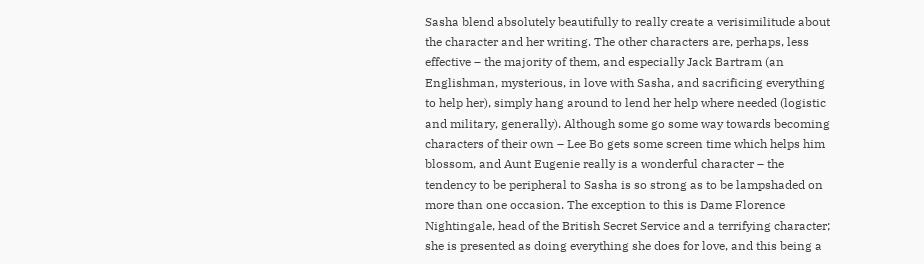Sasha blend absolutely beautifully to really create a verisimilitude about the character and her writing. The other characters are, perhaps, less effective – the majority of them, and especially Jack Bartram (an Englishman, mysterious, in love with Sasha, and sacrificing everything to help her), simply hang around to lend her help where needed (logistic and military, generally). Although some go some way towards becoming characters of their own – Lee Bo gets some screen time which helps him blossom, and Aunt Eugenie really is a wonderful character – the tendency to be peripheral to Sasha is so strong as to be lampshaded on more than one occasion. The exception to this is Dame Florence Nightingale, head of the British Secret Service and a terrifying character; she is presented as doing everything she does for love, and this being a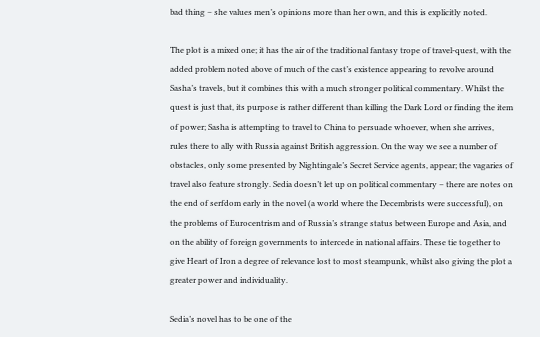bad thing – she values men’s opinions more than her own, and this is explicitly noted.

The plot is a mixed one; it has the air of the traditional fantasy trope of travel-quest, with the added problem noted above of much of the cast’s existence appearing to revolve around Sasha’s travels, but it combines this with a much stronger political commentary. Whilst the quest is just that, its purpose is rather different than killing the Dark Lord or finding the item of power; Sasha is attempting to travel to China to persuade whoever, when she arrives, rules there to ally with Russia against British aggression. On the way we see a number of obstacles, only some presented by Nightingale’s Secret Service agents, appear; the vagaries of travel also feature strongly. Sedia doesn’t let up on political commentary – there are notes on the end of serfdom early in the novel (a world where the Decembrists were successful), on the problems of Eurocentrism and of Russia’s strange status between Europe and Asia, and on the ability of foreign governments to intercede in national affairs. These tie together to give Heart of Iron a degree of relevance lost to most steampunk, whilst also giving the plot a greater power and individuality.

Sedia’s novel has to be one of the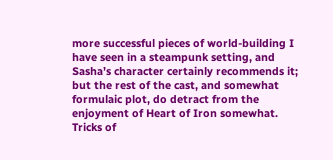more successful pieces of world-building I have seen in a steampunk setting, and Sasha’s character certainly recommends it; but the rest of the cast, and somewhat formulaic plot, do detract from the enjoyment of Heart of Iron somewhat.
Tricks of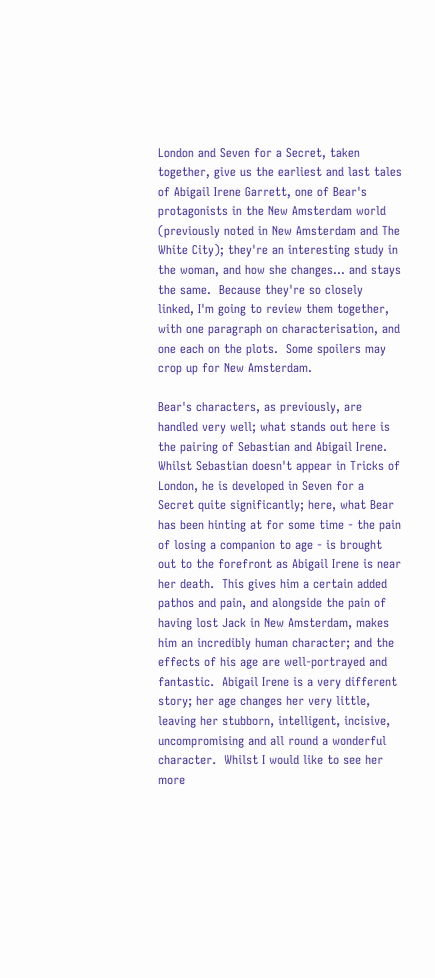London and Seven for a Secret, taken together, give us the earliest and last tales of Abigail Irene Garrett, one of Bear's protagonists in the New Amsterdam world (previously noted in New Amsterdam and The White City); they're an interesting study in the woman, and how she changes... and stays the same.  Because they're so closely linked, I'm going to review them together, with one paragraph on characterisation, and one each on the plots.  Some spoilers may crop up for New Amsterdam.

Bear's characters, as previously, are handled very well; what stands out here is the pairing of Sebastian and Abigail Irene.  Whilst Sebastian doesn't appear in Tricks of London, he is developed in Seven for a Secret quite significantly; here, what Bear has been hinting at for some time - the pain of losing a companion to age - is brought out to the forefront as Abigail Irene is near her death.  This gives him a certain added pathos and pain, and alongside the pain of having lost Jack in New Amsterdam, makes him an incredibly human character; and the effects of his age are well-portrayed and fantastic.  Abigail Irene is a very different story; her age changes her very little, leaving her stubborn, intelligent, incisive, uncompromising and all round a wonderful character.  Whilst I would like to see her more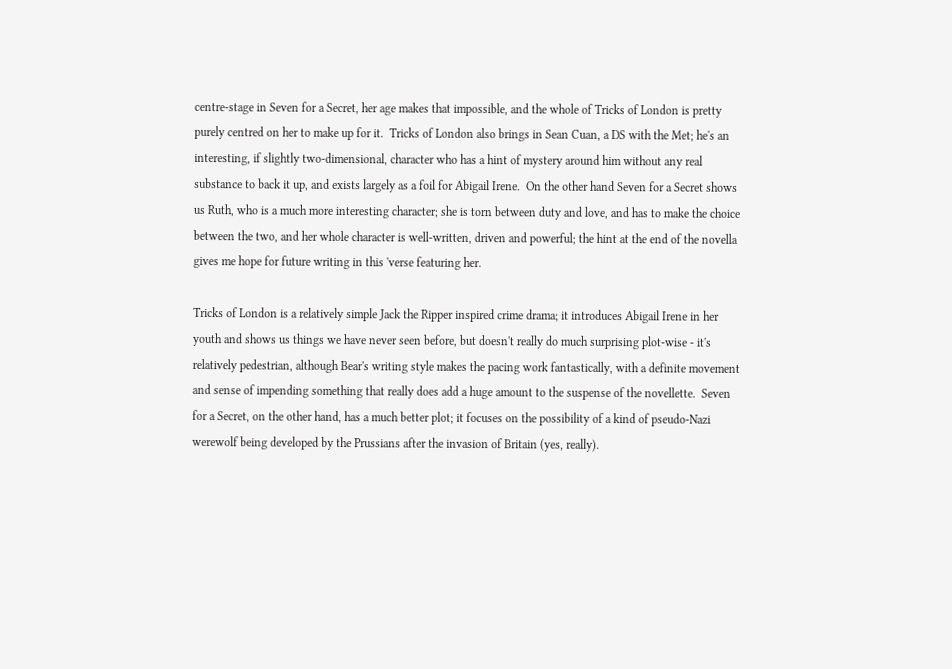centre-stage in Seven for a Secret, her age makes that impossible, and the whole of Tricks of London is pretty purely centred on her to make up for it.  Tricks of London also brings in Sean Cuan, a DS with the Met; he's an interesting, if slightly two-dimensional, character who has a hint of mystery around him without any real substance to back it up, and exists largely as a foil for Abigail Irene.  On the other hand Seven for a Secret shows us Ruth, who is a much more interesting character; she is torn between duty and love, and has to make the choice between the two, and her whole character is well-written, driven and powerful; the hint at the end of the novella gives me hope for future writing in this 'verse featuring her.

Tricks of London is a relatively simple Jack the Ripper inspired crime drama; it introduces Abigail Irene in her youth and shows us things we have never seen before, but doesn't really do much surprising plot-wise - it's relatively pedestrian, although Bear's writing style makes the pacing work fantastically, with a definite movement and sense of impending something that really does add a huge amount to the suspense of the novellette.  Seven for a Secret, on the other hand, has a much better plot; it focuses on the possibility of a kind of pseudo-Nazi werewolf being developed by the Prussians after the invasion of Britain (yes, really).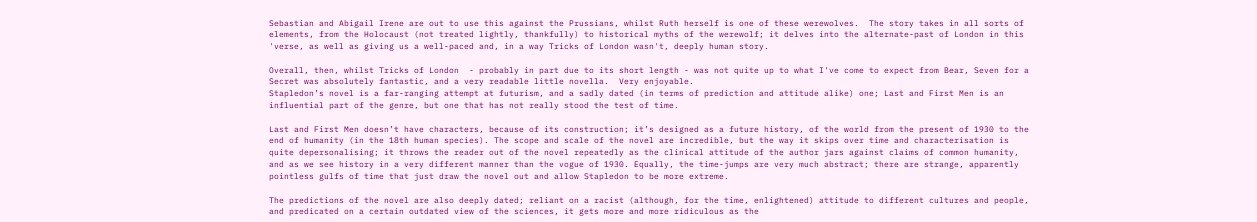Sebastian and Abigail Irene are out to use this against the Prussians, whilst Ruth herself is one of these werewolves.  The story takes in all sorts of elements, from the Holocaust (not treated lightly, thankfully) to historical myths of the werewolf; it delves into the alternate-past of London in this 'verse, as well as giving us a well-paced and, in a way Tricks of London wasn't, deeply human story.

Overall, then, whilst Tricks of London  - probably in part due to its short length - was not quite up to what I've come to expect from Bear, Seven for a Secret was absolutely fantastic, and a very readable little novella.  Very enjoyable.
Stapledon’s novel is a far-ranging attempt at futurism, and a sadly dated (in terms of prediction and attitude alike) one; Last and First Men is an influential part of the genre, but one that has not really stood the test of time.

Last and First Men doesn’t have characters, because of its construction; it’s designed as a future history, of the world from the present of 1930 to the end of humanity (in the 18th human species). The scope and scale of the novel are incredible, but the way it skips over time and characterisation is quite depersonalising; it throws the reader out of the novel repeatedly as the clinical attitude of the author jars against claims of common humanity, and as we see history in a very different manner than the vogue of 1930. Equally, the time-jumps are very much abstract; there are strange, apparently pointless gulfs of time that just draw the novel out and allow Stapledon to be more extreme.

The predictions of the novel are also deeply dated; reliant on a racist (although, for the time, enlightened) attitude to different cultures and people, and predicated on a certain outdated view of the sciences, it gets more and more ridiculous as the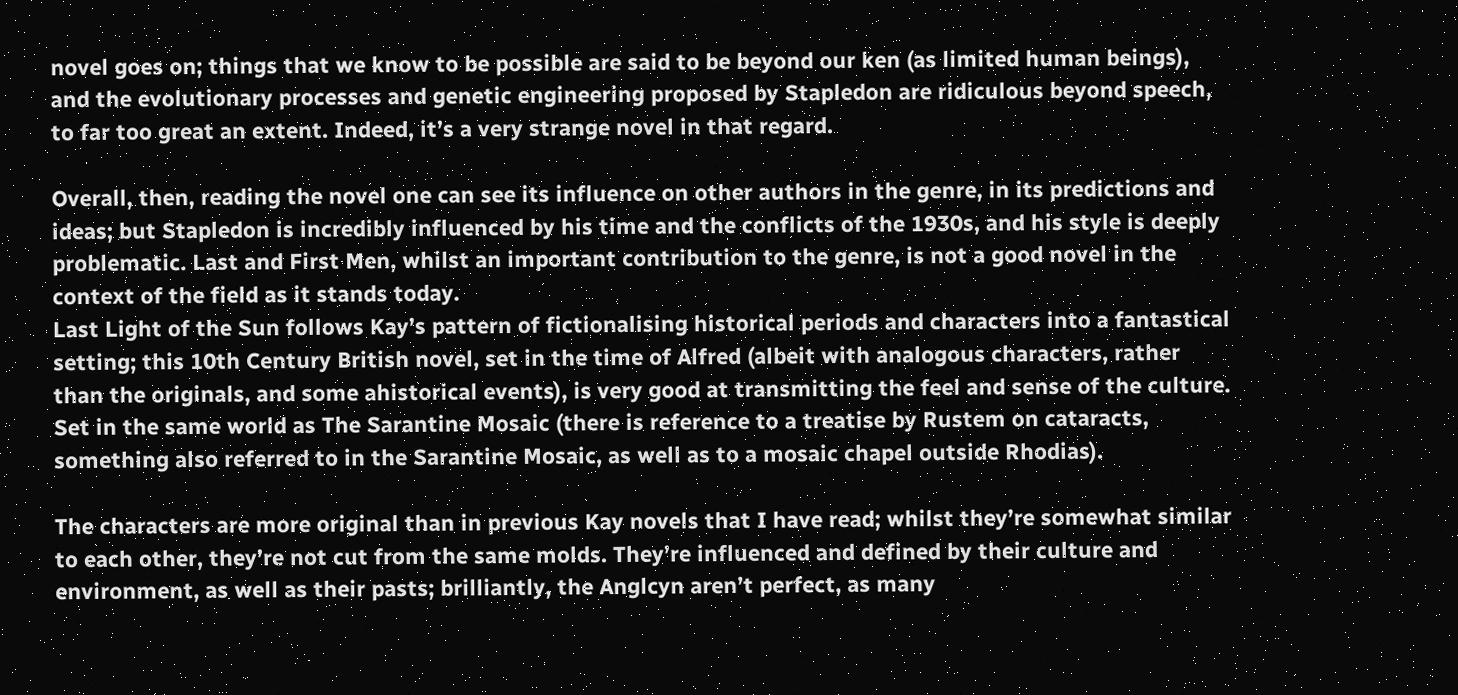novel goes on; things that we know to be possible are said to be beyond our ken (as limited human beings), and the evolutionary processes and genetic engineering proposed by Stapledon are ridiculous beyond speech, to far too great an extent. Indeed, it’s a very strange novel in that regard.

Overall, then, reading the novel one can see its influence on other authors in the genre, in its predictions and ideas; but Stapledon is incredibly influenced by his time and the conflicts of the 1930s, and his style is deeply problematic. Last and First Men, whilst an important contribution to the genre, is not a good novel in the context of the field as it stands today.
Last Light of the Sun follows Kay’s pattern of fictionalising historical periods and characters into a fantastical setting; this 10th Century British novel, set in the time of Alfred (albeit with analogous characters, rather than the originals, and some ahistorical events), is very good at transmitting the feel and sense of the culture. Set in the same world as The Sarantine Mosaic (there is reference to a treatise by Rustem on cataracts, something also referred to in the Sarantine Mosaic, as well as to a mosaic chapel outside Rhodias).

The characters are more original than in previous Kay novels that I have read; whilst they’re somewhat similar to each other, they’re not cut from the same molds. They’re influenced and defined by their culture and environment, as well as their pasts; brilliantly, the Anglcyn aren’t perfect, as many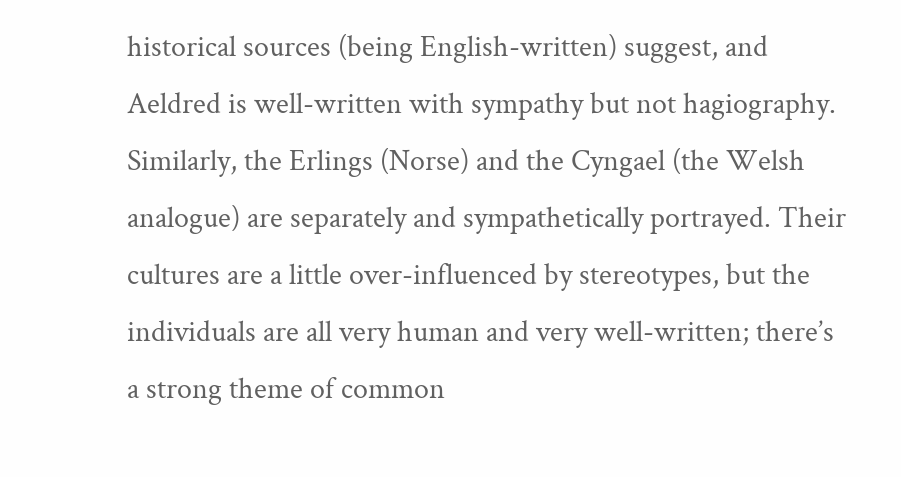historical sources (being English-written) suggest, and Aeldred is well-written with sympathy but not hagiography. Similarly, the Erlings (Norse) and the Cyngael (the Welsh analogue) are separately and sympathetically portrayed. Their cultures are a little over-influenced by stereotypes, but the individuals are all very human and very well-written; there’s a strong theme of common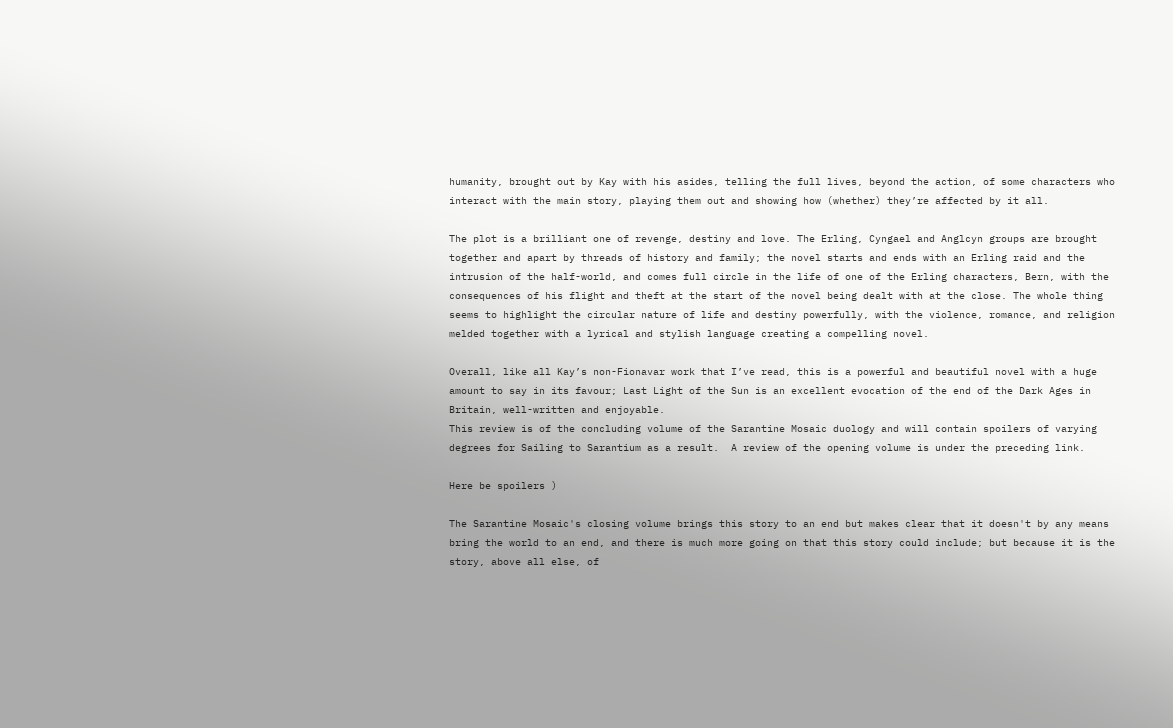humanity, brought out by Kay with his asides, telling the full lives, beyond the action, of some characters who interact with the main story, playing them out and showing how (whether) they’re affected by it all.

The plot is a brilliant one of revenge, destiny and love. The Erling, Cyngael and Anglcyn groups are brought together and apart by threads of history and family; the novel starts and ends with an Erling raid and the intrusion of the half-world, and comes full circle in the life of one of the Erling characters, Bern, with the consequences of his flight and theft at the start of the novel being dealt with at the close. The whole thing seems to highlight the circular nature of life and destiny powerfully, with the violence, romance, and religion melded together with a lyrical and stylish language creating a compelling novel.

Overall, like all Kay’s non-Fionavar work that I’ve read, this is a powerful and beautiful novel with a huge amount to say in its favour; Last Light of the Sun is an excellent evocation of the end of the Dark Ages in Britain, well-written and enjoyable.
This review is of the concluding volume of the Sarantine Mosaic duology and will contain spoilers of varying degrees for Sailing to Sarantium as a result.  A review of the opening volume is under the preceding link.

Here be spoilers )

The Sarantine Mosaic's closing volume brings this story to an end but makes clear that it doesn't by any means bring the world to an end, and there is much more going on that this story could include; but because it is the story, above all else, of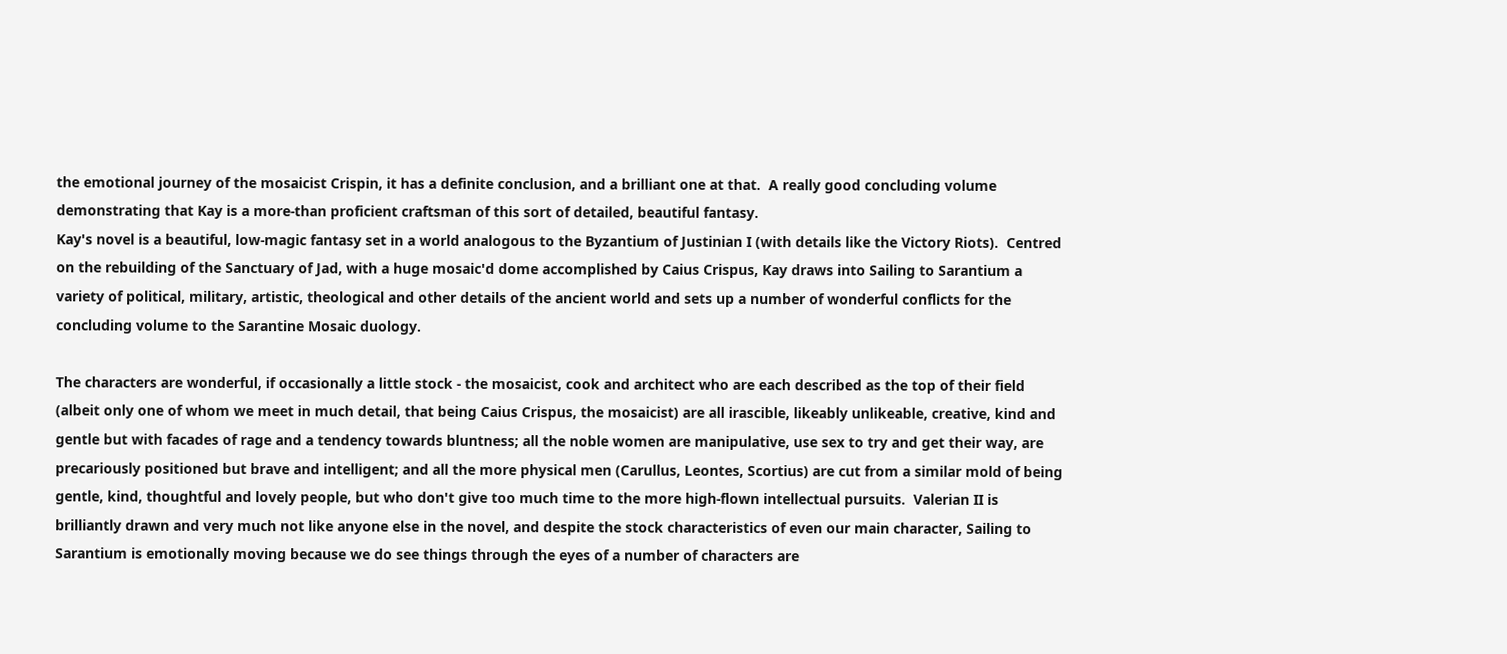the emotional journey of the mosaicist Crispin, it has a definite conclusion, and a brilliant one at that.  A really good concluding volume demonstrating that Kay is a more-than proficient craftsman of this sort of detailed, beautiful fantasy.
Kay's novel is a beautiful, low-magic fantasy set in a world analogous to the Byzantium of Justinian I (with details like the Victory Riots).  Centred on the rebuilding of the Sanctuary of Jad, with a huge mosaic'd dome accomplished by Caius Crispus, Kay draws into Sailing to Sarantium a variety of political, military, artistic, theological and other details of the ancient world and sets up a number of wonderful conflicts for the concluding volume to the Sarantine Mosaic duology.

The characters are wonderful, if occasionally a little stock - the mosaicist, cook and architect who are each described as the top of their field (albeit only one of whom we meet in much detail, that being Caius Crispus, the mosaicist) are all irascible, likeably unlikeable, creative, kind and gentle but with facades of rage and a tendency towards bluntness; all the noble women are manipulative, use sex to try and get their way, are precariously positioned but brave and intelligent; and all the more physical men (Carullus, Leontes, Scortius) are cut from a similar mold of being gentle, kind, thoughtful and lovely people, but who don't give too much time to the more high-flown intellectual pursuits.  Valerian II is brilliantly drawn and very much not like anyone else in the novel, and despite the stock characteristics of even our main character, Sailing to Sarantium is emotionally moving because we do see things through the eyes of a number of characters are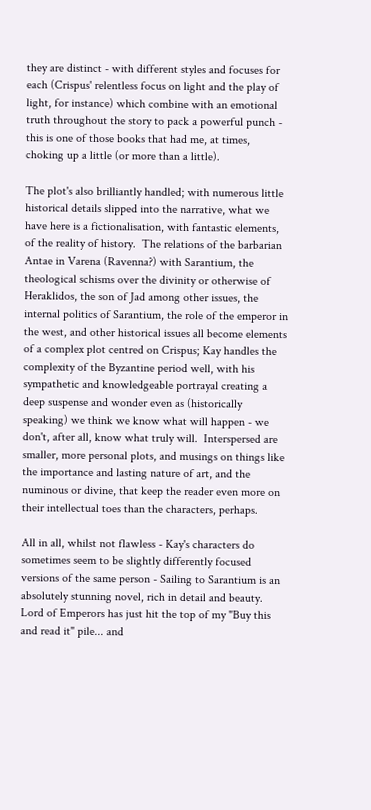they are distinct - with different styles and focuses for each (Crispus' relentless focus on light and the play of light, for instance) which combine with an emotional truth throughout the story to pack a powerful punch - this is one of those books that had me, at times, choking up a little (or more than a little).

The plot's also brilliantly handled; with numerous little historical details slipped into the narrative, what we have here is a fictionalisation, with fantastic elements, of the reality of history.  The relations of the barbarian Antae in Varena (Ravenna?) with Sarantium, the theological schisms over the divinity or otherwise of Heraklidos, the son of Jad among other issues, the internal politics of Sarantium, the role of the emperor in the west, and other historical issues all become elements of a complex plot centred on Crispus; Kay handles the complexity of the Byzantine period well, with his sympathetic and knowledgeable portrayal creating a deep suspense and wonder even as (historically speaking) we think we know what will happen - we don't, after all, know what truly will.  Interspersed are smaller, more personal plots, and musings on things like the importance and lasting nature of art, and the numinous or divine, that keep the reader even more on their intellectual toes than the characters, perhaps.

All in all, whilst not flawless - Kay's characters do sometimes seem to be slightly differently focused versions of the same person - Sailing to Sarantium is an absolutely stunning novel, rich in detail and beauty.  Lord of Emperors has just hit the top of my "Buy this and read it" pile... and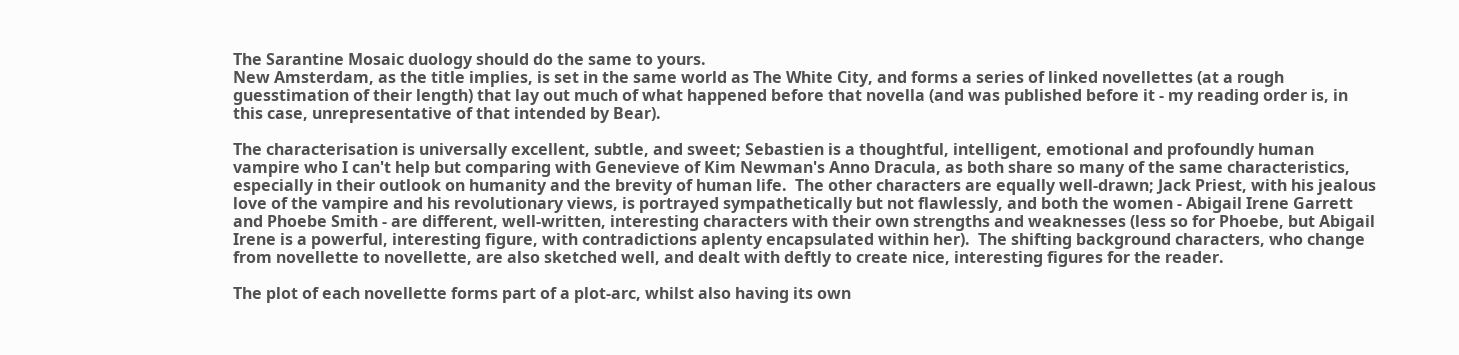The Sarantine Mosaic duology should do the same to yours.
New Amsterdam, as the title implies, is set in the same world as The White City, and forms a series of linked novellettes (at a rough guesstimation of their length) that lay out much of what happened before that novella (and was published before it - my reading order is, in this case, unrepresentative of that intended by Bear).

The characterisation is universally excellent, subtle, and sweet; Sebastien is a thoughtful, intelligent, emotional and profoundly human vampire who I can't help but comparing with Genevieve of Kim Newman's Anno Dracula, as both share so many of the same characteristics, especially in their outlook on humanity and the brevity of human life.  The other characters are equally well-drawn; Jack Priest, with his jealous love of the vampire and his revolutionary views, is portrayed sympathetically but not flawlessly, and both the women - Abigail Irene Garrett and Phoebe Smith - are different, well-written, interesting characters with their own strengths and weaknesses (less so for Phoebe, but Abigail Irene is a powerful, interesting figure, with contradictions aplenty encapsulated within her).  The shifting background characters, who change from novellette to novellette, are also sketched well, and dealt with deftly to create nice, interesting figures for the reader.

The plot of each novellette forms part of a plot-arc, whilst also having its own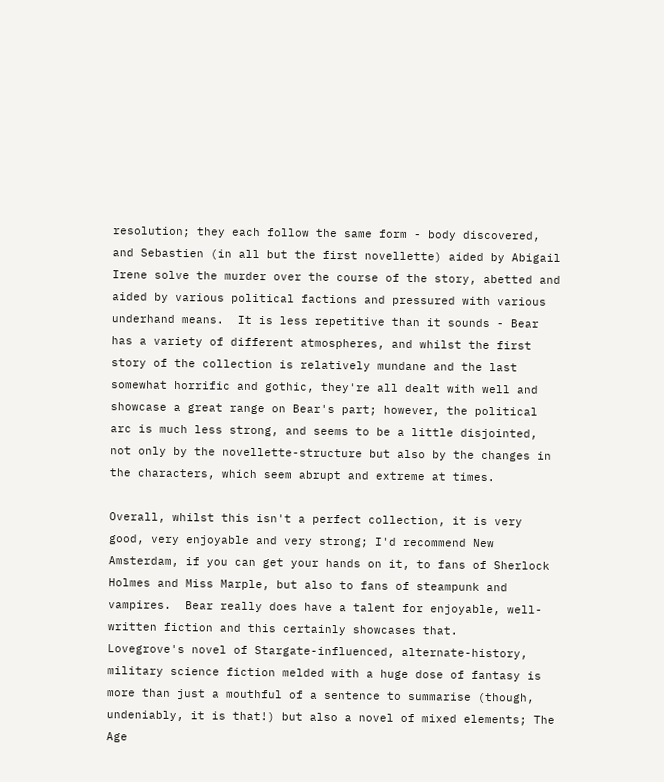resolution; they each follow the same form - body discovered, and Sebastien (in all but the first novellette) aided by Abigail Irene solve the murder over the course of the story, abetted and aided by various political factions and pressured with various underhand means.  It is less repetitive than it sounds - Bear has a variety of different atmospheres, and whilst the first story of the collection is relatively mundane and the last somewhat horrific and gothic, they're all dealt with well and showcase a great range on Bear's part; however, the political arc is much less strong, and seems to be a little disjointed, not only by the novellette-structure but also by the changes in the characters, which seem abrupt and extreme at times.

Overall, whilst this isn't a perfect collection, it is very good, very enjoyable and very strong; I'd recommend New Amsterdam, if you can get your hands on it, to fans of Sherlock Holmes and Miss Marple, but also to fans of steampunk and vampires.  Bear really does have a talent for enjoyable, well-written fiction and this certainly showcases that.
Lovegrove's novel of Stargate-influenced, alternate-history, military science fiction melded with a huge dose of fantasy is more than just a mouthful of a sentence to summarise (though, undeniably, it is that!) but also a novel of mixed elements; The Age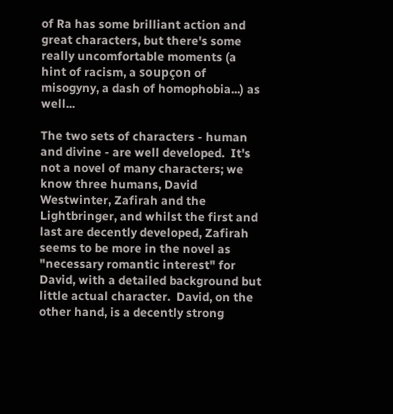of Ra has some brilliant action and great characters, but there's some really uncomfortable moments (a hint of racism, a soupçon of misogyny, a dash of homophobia...) as well...

The two sets of characters - human and divine - are well developed.  It's not a novel of many characters; we know three humans, David Westwinter, Zafirah and the Lightbringer, and whilst the first and last are decently developed, Zafirah seems to be more in the novel as "necessary romantic interest" for David, with a detailed background but little actual character.  David, on the other hand, is a decently strong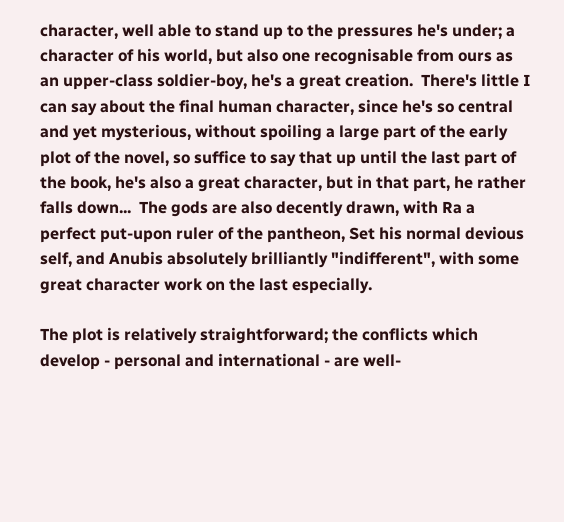character, well able to stand up to the pressures he's under; a character of his world, but also one recognisable from ours as an upper-class soldier-boy, he's a great creation.  There's little I can say about the final human character, since he's so central and yet mysterious, without spoiling a large part of the early plot of the novel, so suffice to say that up until the last part of the book, he's also a great character, but in that part, he rather falls down...  The gods are also decently drawn, with Ra a perfect put-upon ruler of the pantheon, Set his normal devious self, and Anubis absolutely brilliantly "indifferent", with some great character work on the last especially.

The plot is relatively straightforward; the conflicts which develop - personal and international - are well-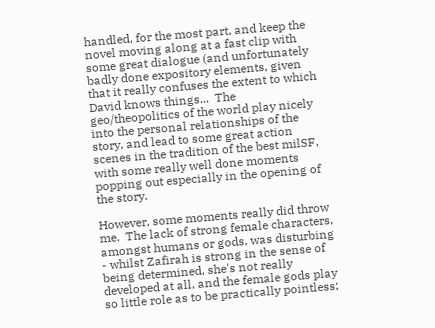handled, for the most part, and keep the novel moving along at a fast clip with some great dialogue (and unfortunately badly done expository elements, given that it really confuses the extent to which David knows things...  The geo/theopolitics of the world play nicely into the personal relationships of the story, and lead to some great action scenes in the tradition of the best milSF, with some really well done moments popping out especially in the opening of the story.

However, some moments really did throw me.  The lack of strong female characters, amongst humans or gods, was disturbing - whilst Zafirah is strong in the sense of being determined, she's not really developed at all, and the female gods play so little role as to be practically pointless;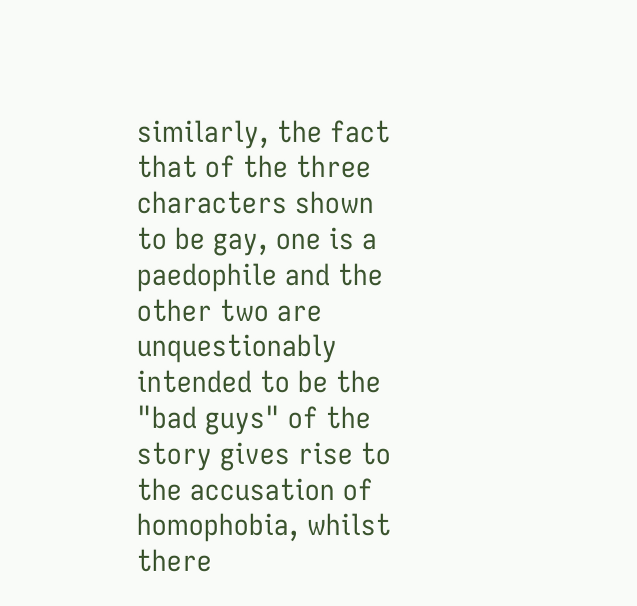similarly, the fact that of the three characters shown to be gay, one is a paedophile and the other two are unquestionably intended to be the "bad guys" of the story gives rise to the accusation of homophobia, whilst there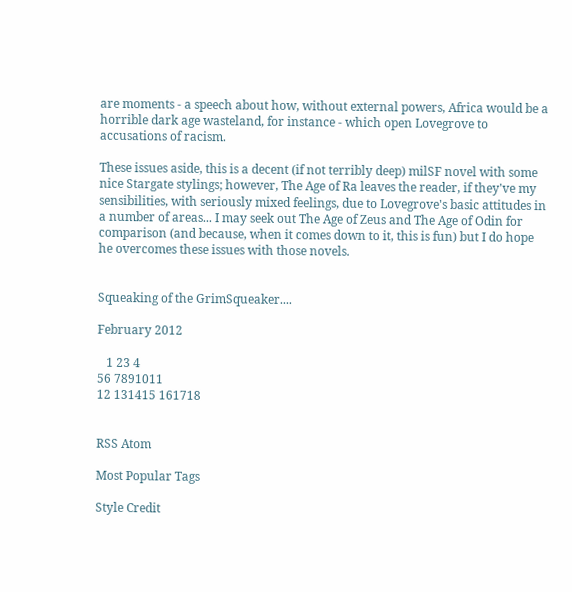are moments - a speech about how, without external powers, Africa would be a horrible dark age wasteland, for instance - which open Lovegrove to accusations of racism.

These issues aside, this is a decent (if not terribly deep) milSF novel with some nice Stargate stylings; however, The Age of Ra leaves the reader, if they've my sensibilities, with seriously mixed feelings, due to Lovegrove's basic attitudes in a number of areas... I may seek out The Age of Zeus and The Age of Odin for comparison (and because, when it comes down to it, this is fun) but I do hope he overcomes these issues with those novels.


Squeaking of the GrimSqueaker....

February 2012

   1 23 4
56 7891011
12 131415 161718


RSS Atom

Most Popular Tags

Style Credit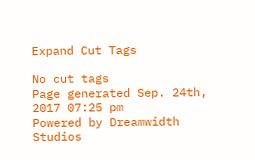Expand Cut Tags

No cut tags
Page generated Sep. 24th, 2017 07:25 pm
Powered by Dreamwidth Studios